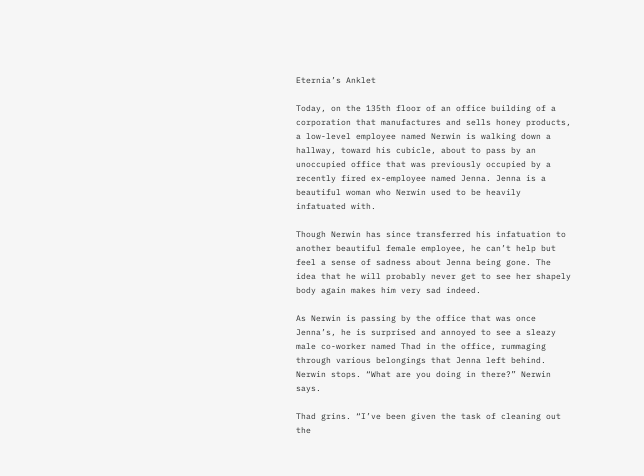Eternia’s Anklet

Today, on the 135th floor of an office building of a corporation that manufactures and sells honey products, a low-level employee named Nerwin is walking down a hallway, toward his cubicle, about to pass by an unoccupied office that was previously occupied by a recently fired ex-employee named Jenna. Jenna is a beautiful woman who Nerwin used to be heavily infatuated with.

Though Nerwin has since transferred his infatuation to another beautiful female employee, he can’t help but feel a sense of sadness about Jenna being gone. The idea that he will probably never get to see her shapely body again makes him very sad indeed.

As Nerwin is passing by the office that was once Jenna’s, he is surprised and annoyed to see a sleazy male co-worker named Thad in the office, rummaging through various belongings that Jenna left behind. Nerwin stops. “What are you doing in there?” Nerwin says.

Thad grins. “I’ve been given the task of cleaning out the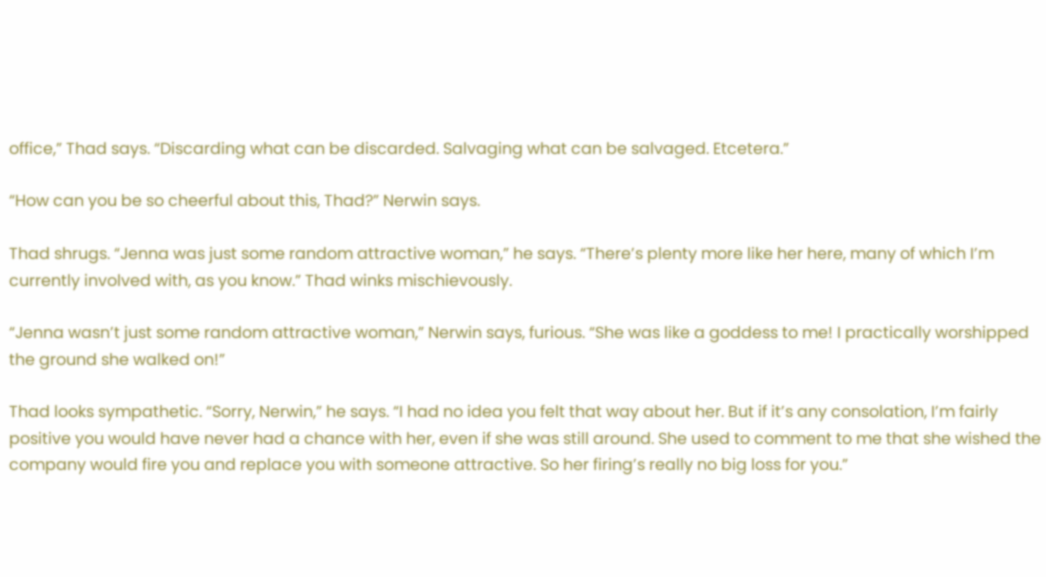office,” Thad says. “Discarding what can be discarded. Salvaging what can be salvaged. Etcetera.”

“How can you be so cheerful about this, Thad?” Nerwin says.

Thad shrugs. “Jenna was just some random attractive woman,” he says. “There’s plenty more like her here, many of which I’m currently involved with, as you know.” Thad winks mischievously.

“Jenna wasn’t just some random attractive woman,” Nerwin says, furious. “She was like a goddess to me! I practically worshipped the ground she walked on!”

Thad looks sympathetic. “Sorry, Nerwin,” he says. “I had no idea you felt that way about her. But if it’s any consolation, I’m fairly positive you would have never had a chance with her, even if she was still around. She used to comment to me that she wished the company would fire you and replace you with someone attractive. So her firing’s really no big loss for you.”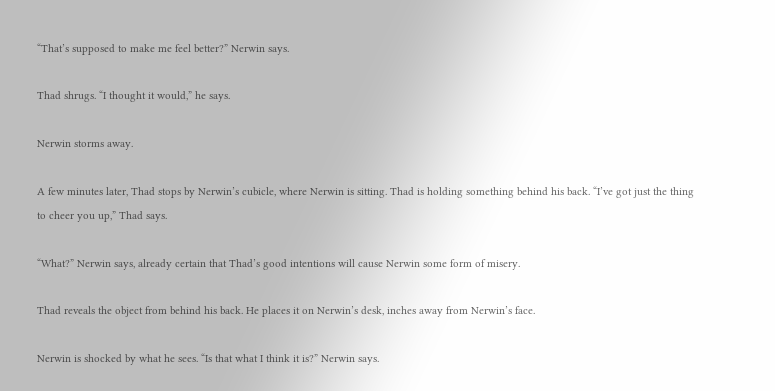“That’s supposed to make me feel better?” Nerwin says.

Thad shrugs. “I thought it would,” he says.

Nerwin storms away.

A few minutes later, Thad stops by Nerwin’s cubicle, where Nerwin is sitting. Thad is holding something behind his back. “I’ve got just the thing to cheer you up,” Thad says.

“What?” Nerwin says, already certain that Thad’s good intentions will cause Nerwin some form of misery.

Thad reveals the object from behind his back. He places it on Nerwin’s desk, inches away from Nerwin’s face.

Nerwin is shocked by what he sees. “Is that what I think it is?” Nerwin says.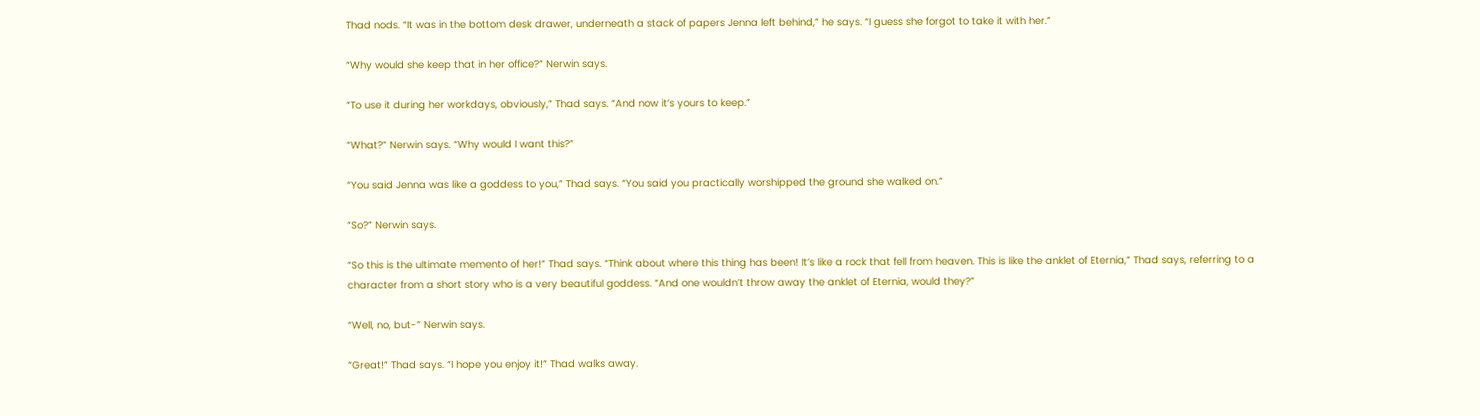Thad nods. “It was in the bottom desk drawer, underneath a stack of papers Jenna left behind,” he says. “I guess she forgot to take it with her.”

“Why would she keep that in her office?” Nerwin says.

“To use it during her workdays, obviously,” Thad says. “And now it’s yours to keep.”

“What?” Nerwin says. “Why would I want this?”

“You said Jenna was like a goddess to you,” Thad says. “You said you practically worshipped the ground she walked on.”

“So?” Nerwin says.

“So this is the ultimate memento of her!” Thad says. “Think about where this thing has been! It’s like a rock that fell from heaven. This is like the anklet of Eternia,” Thad says, referring to a character from a short story who is a very beautiful goddess. “And one wouldn’t throw away the anklet of Eternia, would they?”

“Well, no, but-” Nerwin says.

“Great!” Thad says. “I hope you enjoy it!” Thad walks away.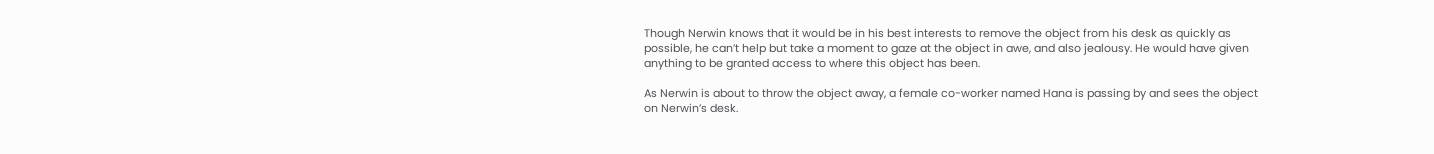Though Nerwin knows that it would be in his best interests to remove the object from his desk as quickly as possible, he can’t help but take a moment to gaze at the object in awe, and also jealousy. He would have given anything to be granted access to where this object has been.

As Nerwin is about to throw the object away, a female co-worker named Hana is passing by and sees the object on Nerwin’s desk.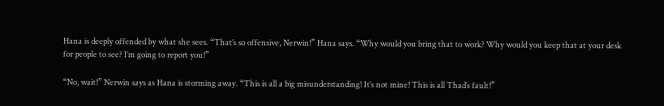Hana is deeply offended by what she sees. “That’s so offensive, Nerwin!” Hana says. “Why would you bring that to work? Why would you keep that at your desk for people to see? I’m going to report you!”

“No, wait!” Nerwin says as Hana is storming away. “This is all a big misunderstanding! It’s not mine! This is all Thad’s fault!”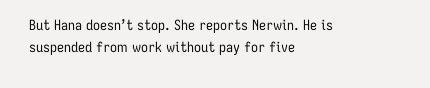But Hana doesn’t stop. She reports Nerwin. He is suspended from work without pay for five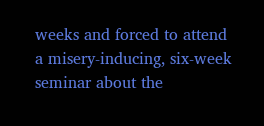weeks and forced to attend a misery-inducing, six-week seminar about the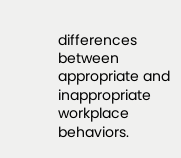differences between appropriate and inappropriate workplace behaviors.